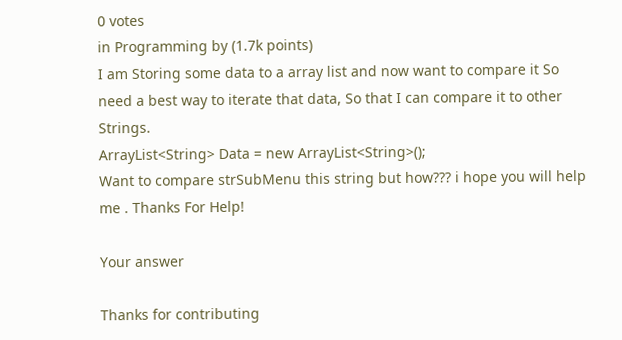0 votes
in Programming by (1.7k points)
I am Storing some data to a array list and now want to compare it So need a best way to iterate that data, So that I can compare it to other Strings.
ArrayList<String> Data = new ArrayList<String>();
Want to compare strSubMenu this string but how??? i hope you will help me . Thanks For Help!

Your answer

Thanks for contributing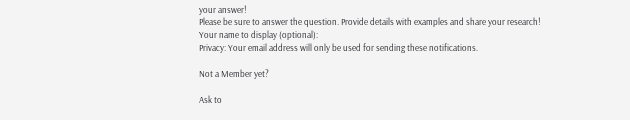your answer!
Please be sure to answer the question. Provide details with examples and share your research!
Your name to display (optional):
Privacy: Your email address will only be used for sending these notifications.

Not a Member yet?

Ask to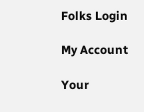Folks Login

My Account

Your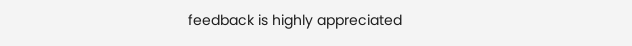feedback is highly appreciated